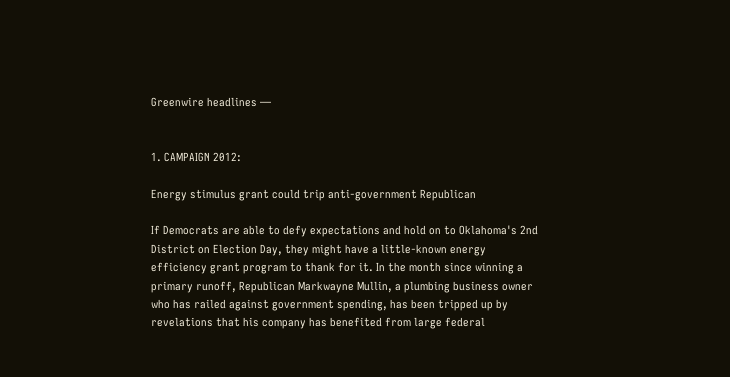Greenwire headlines —


1. CAMPAIGN 2012:

Energy stimulus grant could trip anti-government Republican

If Democrats are able to defy expectations and hold on to Oklahoma's 2nd District on Election Day, they might have a little-known energy efficiency grant program to thank for it. In the month since winning a primary runoff, Republican Markwayne Mullin, a plumbing business owner who has railed against government spending, has been tripped up by revelations that his company has benefited from large federal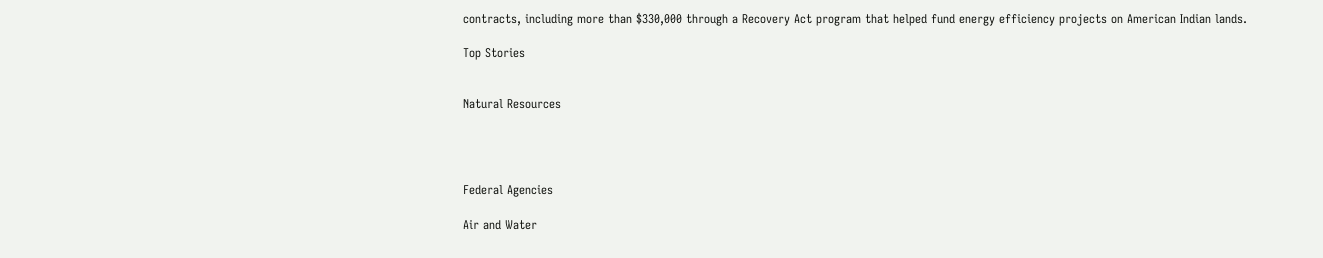contracts, including more than $330,000 through a Recovery Act program that helped fund energy efficiency projects on American Indian lands.

Top Stories


Natural Resources




Federal Agencies

Air and Water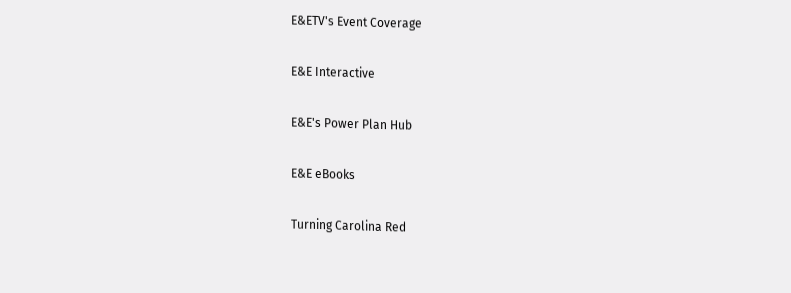E&ETV's Event Coverage

E&E Interactive

E&E's Power Plan Hub

E&E eBooks

Turning Carolina Red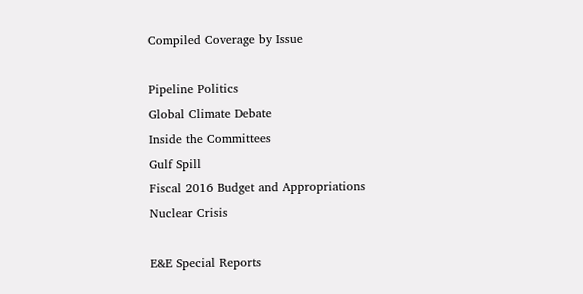Compiled Coverage by Issue

Pipeline Politics
Global Climate Debate
Inside the Committees
Gulf Spill
Fiscal 2016 Budget and Appropriations
Nuclear Crisis

E&E Special Reports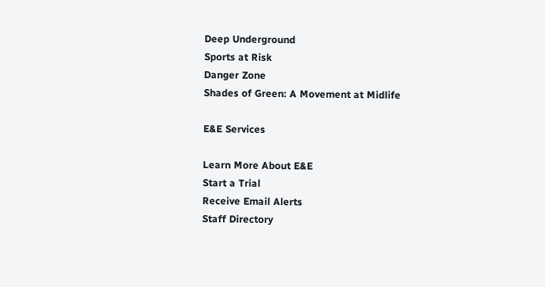Deep Underground
Sports at Risk
Danger Zone
Shades of Green: A Movement at Midlife

E&E Services

Learn More About E&E
Start a Trial
Receive Email Alerts
Staff Directory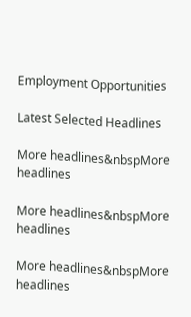Employment Opportunities

Latest Selected Headlines

More headlines&nbspMore headlines

More headlines&nbspMore headlines

More headlines&nbspMore headlines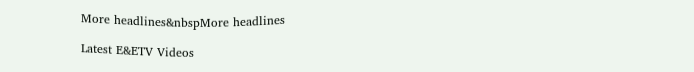More headlines&nbspMore headlines

Latest E&ETV Videos